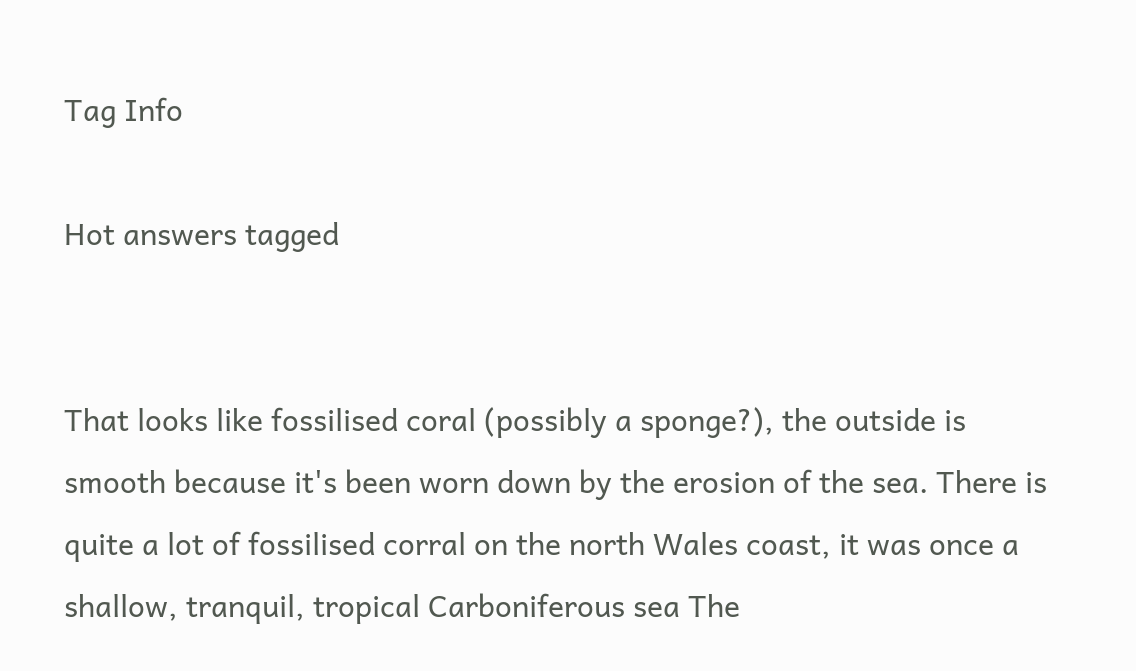Tag Info

Hot answers tagged


That looks like fossilised coral (possibly a sponge?), the outside is smooth because it's been worn down by the erosion of the sea. There is quite a lot of fossilised corral on the north Wales coast, it was once a shallow, tranquil, tropical Carboniferous sea The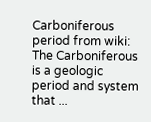Carboniferous period from wiki: The Carboniferous is a geologic period and system that ...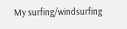My surfing/windsurfing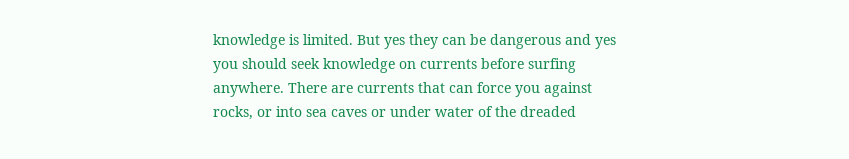knowledge is limited. But yes they can be dangerous and yes you should seek knowledge on currents before surfing anywhere. There are currents that can force you against rocks, or into sea caves or under water of the dreaded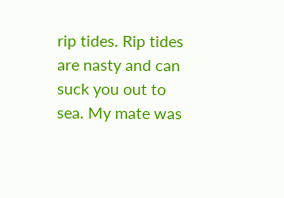rip tides. Rip tides are nasty and can suck you out to sea. My mate was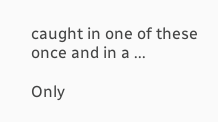caught in one of these once and in a ...

Only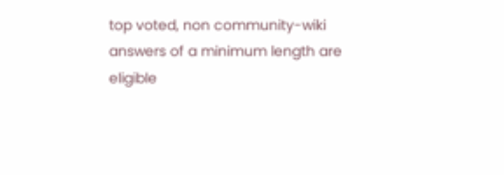top voted, non community-wiki answers of a minimum length are eligible